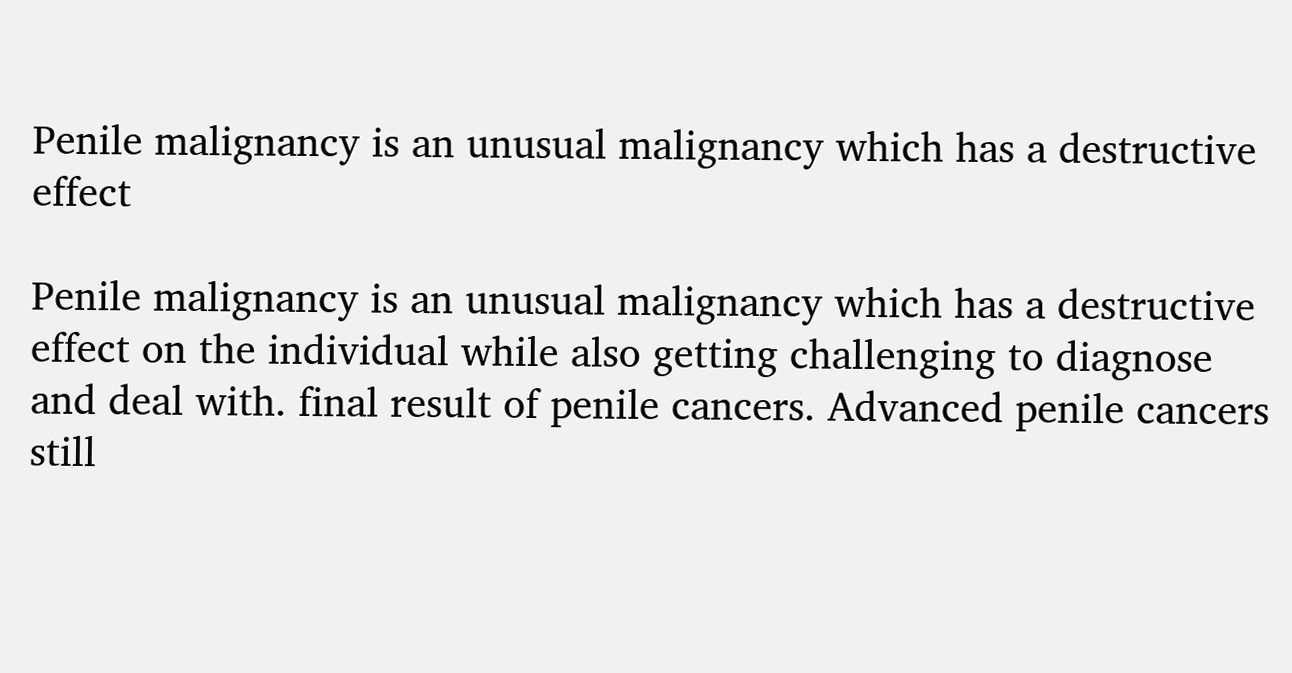Penile malignancy is an unusual malignancy which has a destructive effect

Penile malignancy is an unusual malignancy which has a destructive effect on the individual while also getting challenging to diagnose and deal with. final result of penile cancers. Advanced penile cancers still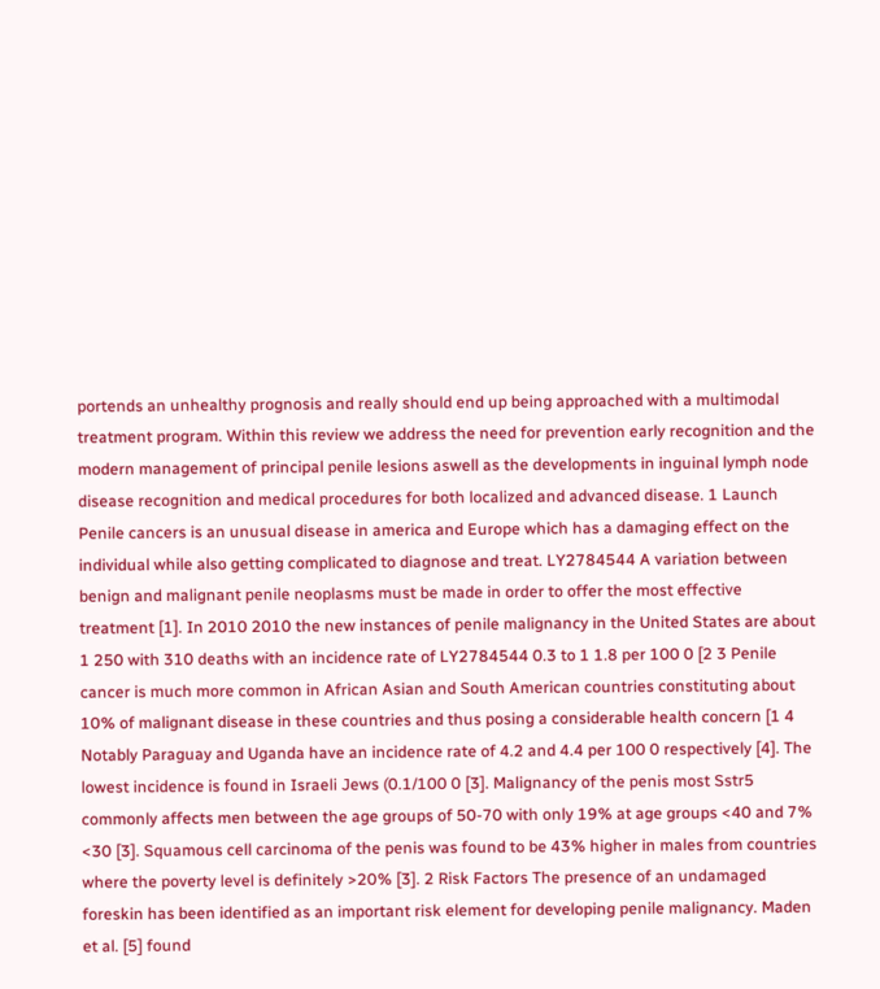portends an unhealthy prognosis and really should end up being approached with a multimodal treatment program. Within this review we address the need for prevention early recognition and the modern management of principal penile lesions aswell as the developments in inguinal lymph node disease recognition and medical procedures for both localized and advanced disease. 1 Launch Penile cancers is an unusual disease in america and Europe which has a damaging effect on the individual while also getting complicated to diagnose and treat. LY2784544 A variation between benign and malignant penile neoplasms must be made in order to offer the most effective treatment [1]. In 2010 2010 the new instances of penile malignancy in the United States are about 1 250 with 310 deaths with an incidence rate of LY2784544 0.3 to 1 1.8 per 100 0 [2 3 Penile cancer is much more common in African Asian and South American countries constituting about 10% of malignant disease in these countries and thus posing a considerable health concern [1 4 Notably Paraguay and Uganda have an incidence rate of 4.2 and 4.4 per 100 0 respectively [4]. The lowest incidence is found in Israeli Jews (0.1/100 0 [3]. Malignancy of the penis most Sstr5 commonly affects men between the age groups of 50-70 with only 19% at age groups <40 and 7% <30 [3]. Squamous cell carcinoma of the penis was found to be 43% higher in males from countries where the poverty level is definitely >20% [3]. 2 Risk Factors The presence of an undamaged foreskin has been identified as an important risk element for developing penile malignancy. Maden et al. [5] found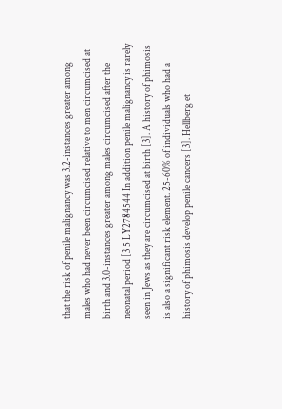that the risk of penile malignancy was 3.2-instances greater among males who had never been circumcised relative to men circumcised at birth and 3.0-instances greater among males circumcised after the neonatal period [3 5 LY2784544 In addition penile malignancy is rarely seen in Jews as they are circumcised at birth [3]. A history of phimosis is also a significant risk element. 25-60% of individuals who had a history of phimosis develop penile cancers [3]. Hellberg et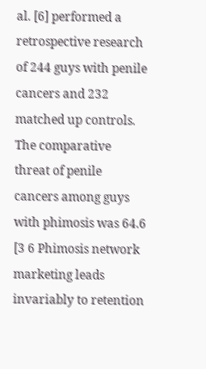al. [6] performed a retrospective research of 244 guys with penile cancers and 232 matched up controls. The comparative threat of penile cancers among guys with phimosis was 64.6 [3 6 Phimosis network marketing leads invariably to retention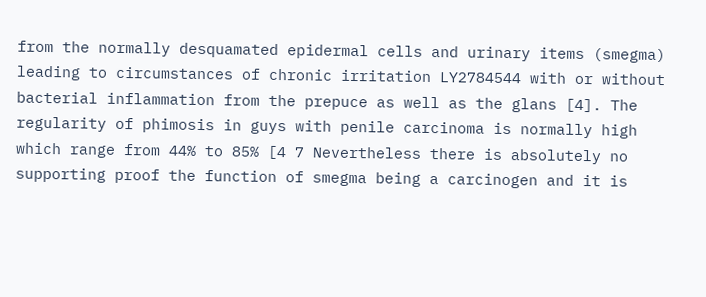from the normally desquamated epidermal cells and urinary items (smegma) leading to circumstances of chronic irritation LY2784544 with or without bacterial inflammation from the prepuce as well as the glans [4]. The regularity of phimosis in guys with penile carcinoma is normally high which range from 44% to 85% [4 7 Nevertheless there is absolutely no supporting proof the function of smegma being a carcinogen and it is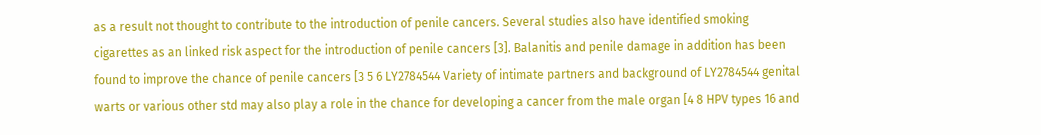as a result not thought to contribute to the introduction of penile cancers. Several studies also have identified smoking cigarettes as an linked risk aspect for the introduction of penile cancers [3]. Balanitis and penile damage in addition has been found to improve the chance of penile cancers [3 5 6 LY2784544 Variety of intimate partners and background of LY2784544 genital warts or various other std may also play a role in the chance for developing a cancer from the male organ [4 8 HPV types 16 and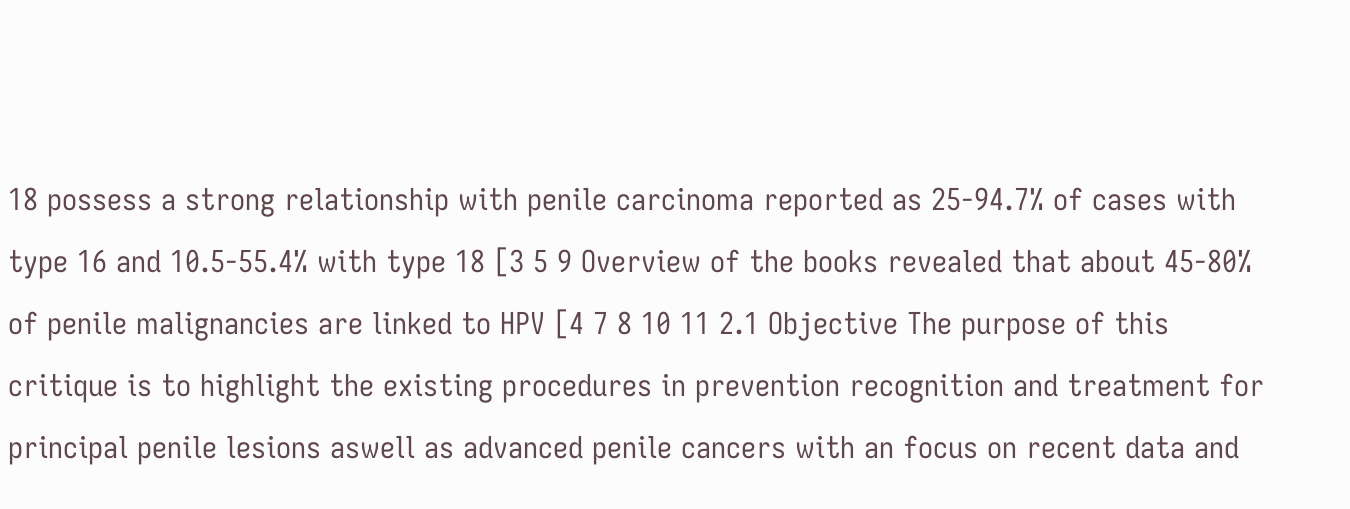18 possess a strong relationship with penile carcinoma reported as 25-94.7% of cases with type 16 and 10.5-55.4% with type 18 [3 5 9 Overview of the books revealed that about 45-80% of penile malignancies are linked to HPV [4 7 8 10 11 2.1 Objective The purpose of this critique is to highlight the existing procedures in prevention recognition and treatment for principal penile lesions aswell as advanced penile cancers with an focus on recent data and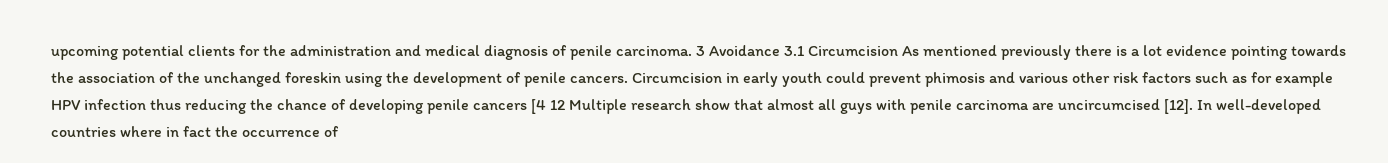upcoming potential clients for the administration and medical diagnosis of penile carcinoma. 3 Avoidance 3.1 Circumcision As mentioned previously there is a lot evidence pointing towards the association of the unchanged foreskin using the development of penile cancers. Circumcision in early youth could prevent phimosis and various other risk factors such as for example HPV infection thus reducing the chance of developing penile cancers [4 12 Multiple research show that almost all guys with penile carcinoma are uncircumcised [12]. In well-developed countries where in fact the occurrence of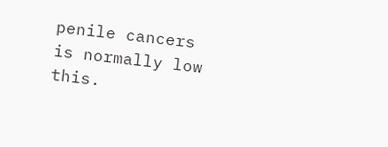penile cancers is normally low this.